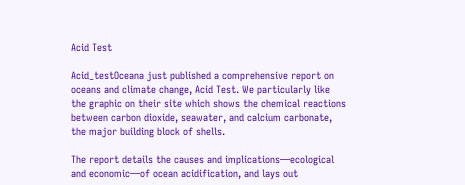Acid Test

Acid_testOceana just published a comprehensive report on oceans and climate change, Acid Test. We particularly like the graphic on their site which shows the chemical reactions between carbon dioxide, seawater, and calcium carbonate, the major building block of shells.

The report details the causes and implications—ecological and economic—of ocean acidification, and lays out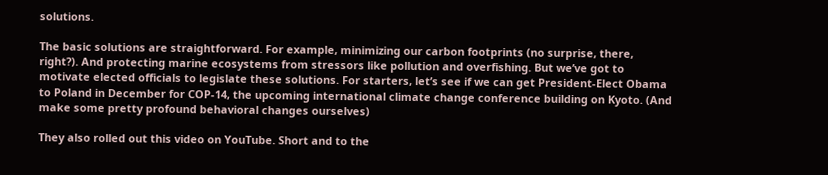solutions.

The basic solutions are straightforward. For example, minimizing our carbon footprints (no surprise, there, right?). And protecting marine ecosystems from stressors like pollution and overfishing. But we’ve got to motivate elected officials to legislate these solutions. For starters, let’s see if we can get President-Elect Obama to Poland in December for COP-14, the upcoming international climate change conference building on Kyoto. (And make some pretty profound behavioral changes ourselves)

They also rolled out this video on YouTube. Short and to the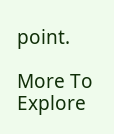point.

More To Explore